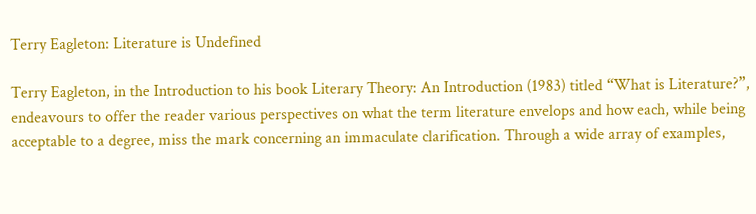Terry Eagleton: Literature is Undefined

Terry Eagleton, in the Introduction to his book Literary Theory: An Introduction (1983) titled “What is Literature?”, endeavours to offer the reader various perspectives on what the term literature envelops and how each, while being acceptable to a degree, miss the mark concerning an immaculate clarification. Through a wide array of examples,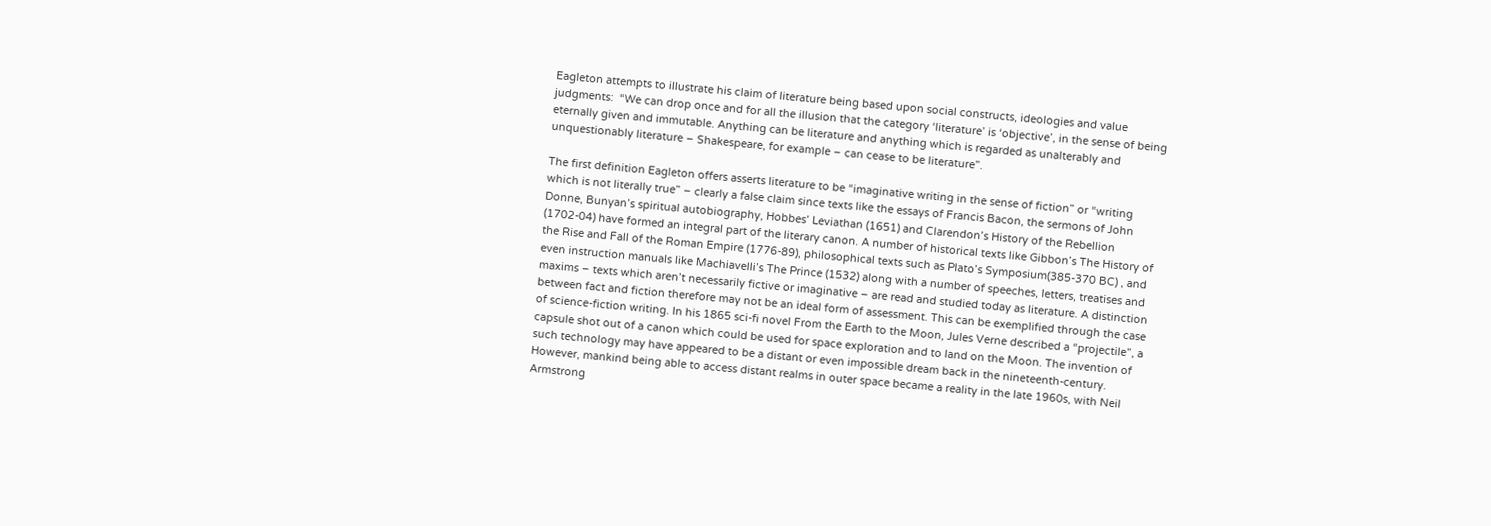Eagleton attempts to illustrate his claim of literature being based upon social constructs, ideologies and value judgments:  “We can drop once and for all the illusion that the category ‘literature’ is ‘objective’, in the sense of being eternally given and immutable. Anything can be literature and anything which is regarded as unalterably and unquestionably literature – Shakespeare, for example – can cease to be literature”.

The first definition Eagleton offers asserts literature to be “imaginative writing in the sense of fiction” or “writing which is not literally true” – clearly a false claim since texts like the essays of Francis Bacon, the sermons of John Donne, Bunyan’s spiritual autobiography, Hobbes’ Leviathan (1651) and Clarendon’s History of the Rebellion (1702-04) have formed an integral part of the literary canon. A number of historical texts like Gibbon’s The History of the Rise and Fall of the Roman Empire (1776-89), philosophical texts such as Plato’s Symposium(385-370 BC) , and even instruction manuals like Machiavelli’s The Prince (1532) along with a number of speeches, letters, treatises and maxims – texts which aren’t necessarily fictive or imaginative – are read and studied today as literature. A distinction between fact and fiction therefore may not be an ideal form of assessment. This can be exemplified through the case of science-fiction writing. In his 1865 sci-fi novel From the Earth to the Moon, Jules Verne described a “projectile”, a capsule shot out of a canon which could be used for space exploration and to land on the Moon. The invention of such technology may have appeared to be a distant or even impossible dream back in the nineteenth-century. However, mankind being able to access distant realms in outer space became a reality in the late 1960s, with Neil Armstrong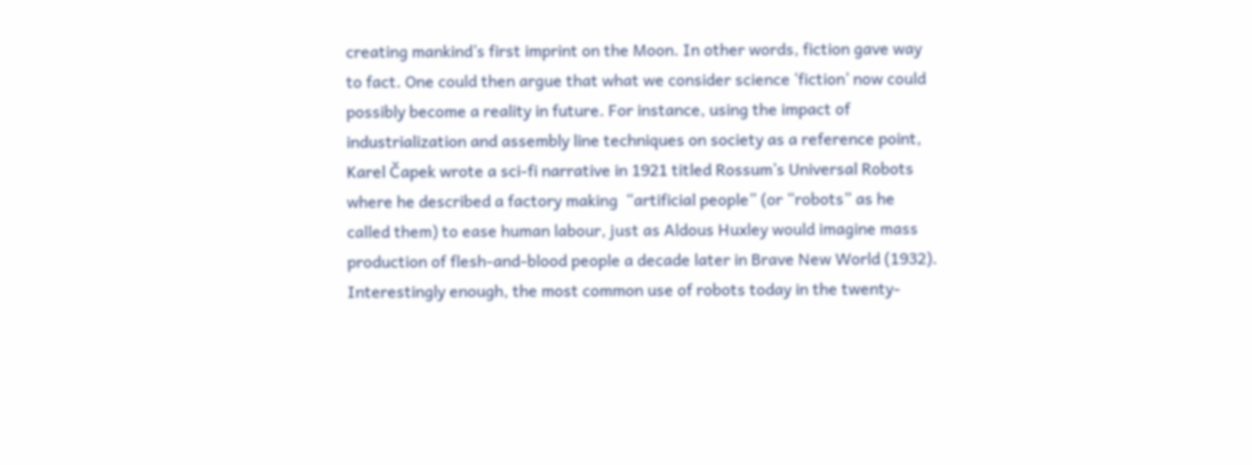creating mankind’s first imprint on the Moon. In other words, fiction gave way to fact. One could then argue that what we consider science ‘fiction’ now could possibly become a reality in future. For instance, using the impact of industrialization and assembly line techniques on society as a reference point, Karel Čapek wrote a sci-fi narrative in 1921 titled Rossum’s Universal Robots where he described a factory making  “artificial people” (or “robots” as he called them) to ease human labour, just as Aldous Huxley would imagine mass production of flesh-and-blood people a decade later in Brave New World (1932). Interestingly enough, the most common use of robots today in the twenty-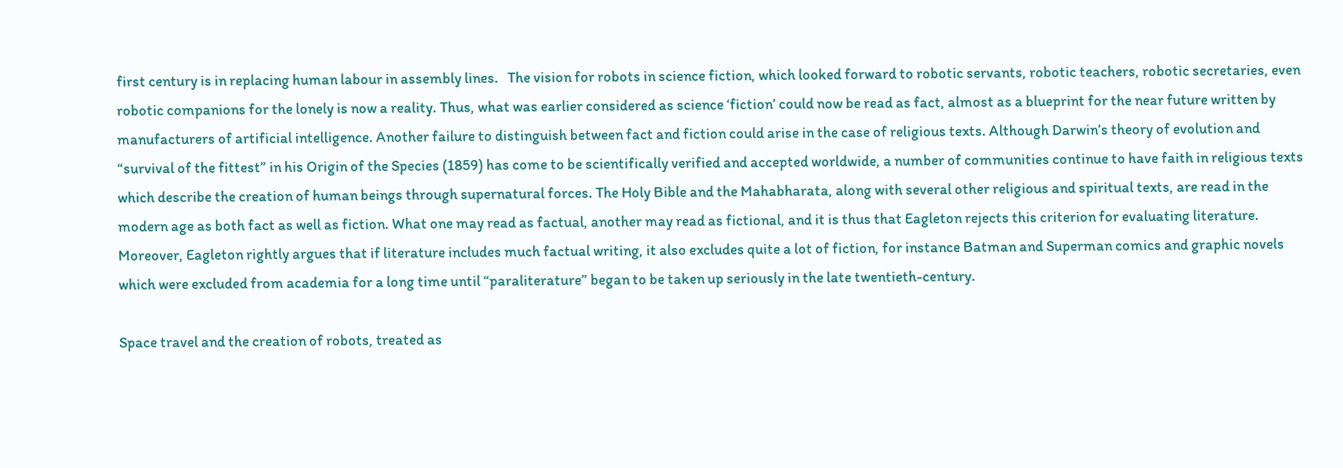first century is in replacing human labour in assembly lines.   The vision for robots in science fiction, which looked forward to robotic servants, robotic teachers, robotic secretaries, even robotic companions for the lonely is now a reality. Thus, what was earlier considered as science ‘fiction’ could now be read as fact, almost as a blueprint for the near future written by manufacturers of artificial intelligence. Another failure to distinguish between fact and fiction could arise in the case of religious texts. Although Darwin’s theory of evolution and “survival of the fittest” in his Origin of the Species (1859) has come to be scientifically verified and accepted worldwide, a number of communities continue to have faith in religious texts which describe the creation of human beings through supernatural forces. The Holy Bible and the Mahabharata, along with several other religious and spiritual texts, are read in the modern age as both fact as well as fiction. What one may read as factual, another may read as fictional, and it is thus that Eagleton rejects this criterion for evaluating literature. Moreover, Eagleton rightly argues that if literature includes much factual writing, it also excludes quite a lot of fiction, for instance Batman and Superman comics and graphic novels which were excluded from academia for a long time until “paraliterature” began to be taken up seriously in the late twentieth-century.

Space travel and the creation of robots, treated as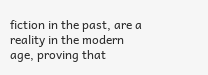fiction in the past, are a reality in the modern age, proving that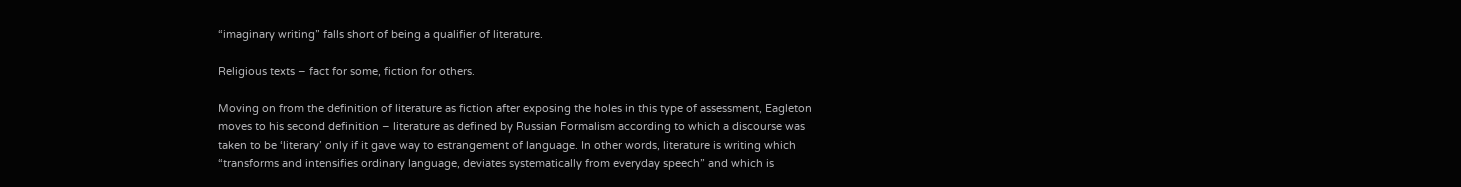“imaginary writing” falls short of being a qualifier of literature.

Religious texts – fact for some, fiction for others.

Moving on from the definition of literature as fiction after exposing the holes in this type of assessment, Eagleton moves to his second definition – literature as defined by Russian Formalism according to which a discourse was taken to be ‘literary’ only if it gave way to estrangement of language. In other words, literature is writing which “transforms and intensifies ordinary language, deviates systematically from everyday speech” and which is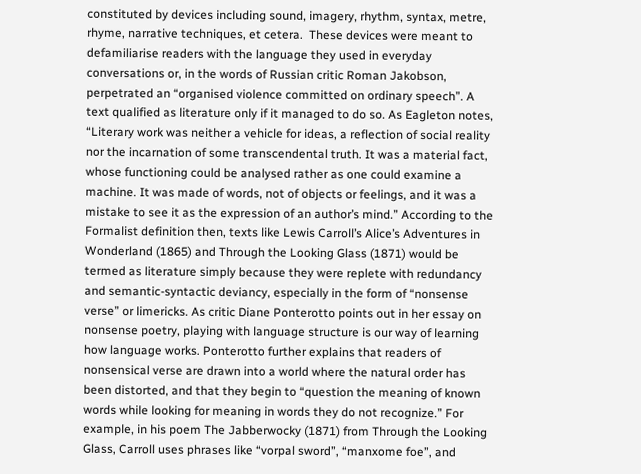constituted by devices including sound, imagery, rhythm, syntax, metre, rhyme, narrative techniques, et cetera.  These devices were meant to defamiliarise readers with the language they used in everyday conversations or, in the words of Russian critic Roman Jakobson, perpetrated an “organised violence committed on ordinary speech”. A text qualified as literature only if it managed to do so. As Eagleton notes, “Literary work was neither a vehicle for ideas, a reflection of social reality nor the incarnation of some transcendental truth. It was a material fact, whose functioning could be analysed rather as one could examine a machine. It was made of words, not of objects or feelings, and it was a mistake to see it as the expression of an author’s mind.” According to the Formalist definition then, texts like Lewis Carroll’s Alice’s Adventures in Wonderland (1865) and Through the Looking Glass (1871) would be termed as literature simply because they were replete with redundancy and semantic-syntactic deviancy, especially in the form of “nonsense verse” or limericks. As critic Diane Ponterotto points out in her essay on nonsense poetry, playing with language structure is our way of learning how language works. Ponterotto further explains that readers of nonsensical verse are drawn into a world where the natural order has been distorted, and that they begin to “question the meaning of known words while looking for meaning in words they do not recognize.” For example, in his poem The Jabberwocky (1871) from Through the Looking Glass, Carroll uses phrases like “vorpal sword”, “manxome foe”, and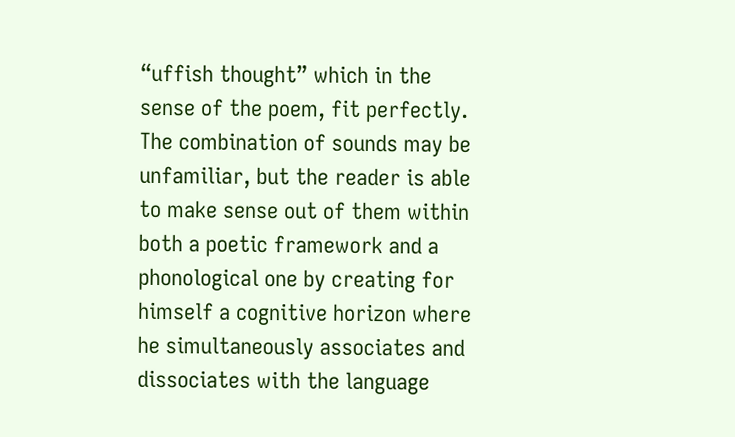“uffish thought” which in the sense of the poem, fit perfectly. The combination of sounds may be unfamiliar, but the reader is able to make sense out of them within both a poetic framework and a phonological one by creating for himself a cognitive horizon where he simultaneously associates and dissociates with the language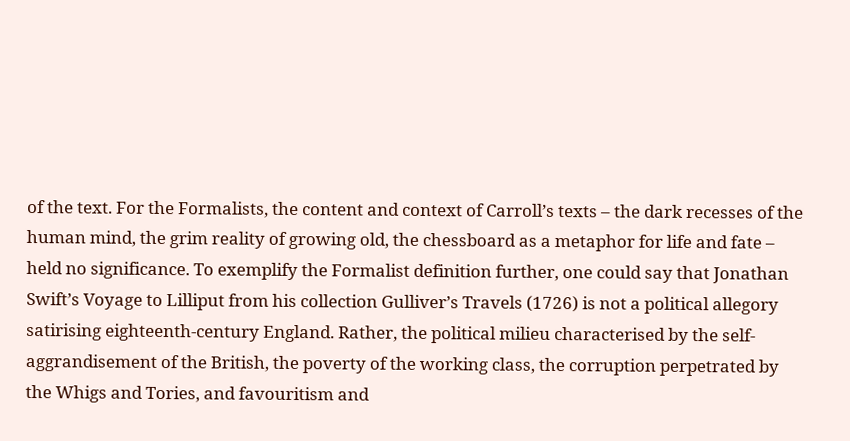of the text. For the Formalists, the content and context of Carroll’s texts – the dark recesses of the human mind, the grim reality of growing old, the chessboard as a metaphor for life and fate – held no significance. To exemplify the Formalist definition further, one could say that Jonathan Swift’s Voyage to Lilliput from his collection Gulliver’s Travels (1726) is not a political allegory satirising eighteenth-century England. Rather, the political milieu characterised by the self-aggrandisement of the British, the poverty of the working class, the corruption perpetrated by the Whigs and Tories, and favouritism and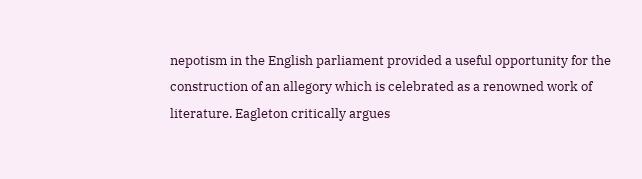nepotism in the English parliament provided a useful opportunity for the construction of an allegory which is celebrated as a renowned work of literature. Eagleton critically argues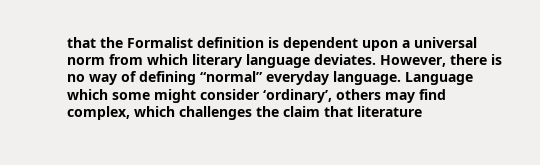that the Formalist definition is dependent upon a universal norm from which literary language deviates. However, there is no way of defining “normal” everyday language. Language which some might consider ‘ordinary’, others may find complex, which challenges the claim that literature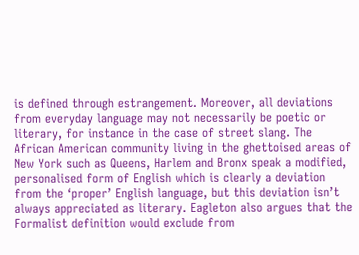is defined through estrangement. Moreover, all deviations from everyday language may not necessarily be poetic or literary, for instance in the case of street slang. The African American community living in the ghettoised areas of New York such as Queens, Harlem and Bronx speak a modified, personalised form of English which is clearly a deviation from the ‘proper’ English language, but this deviation isn’t always appreciated as literary. Eagleton also argues that the Formalist definition would exclude from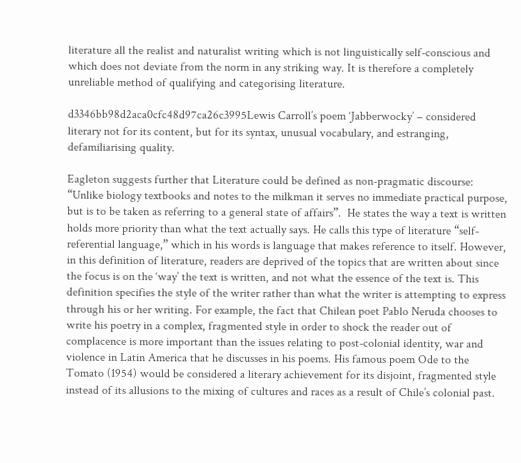literature all the realist and naturalist writing which is not linguistically self-conscious and which does not deviate from the norm in any striking way. It is therefore a completely unreliable method of qualifying and categorising literature.

d3346bb98d2aca0cfc48d97ca26c3995Lewis Carroll’s poem ‘Jabberwocky’ – considered literary not for its content, but for its syntax, unusual vocabulary, and estranging, defamiliarising quality.

Eagleton suggests further that Literature could be defined as non-pragmatic discourse: “Unlike biology textbooks and notes to the milkman it serves no immediate practical purpose, but is to be taken as referring to a general state of affairs”.  He states the way a text is written holds more priority than what the text actually says. He calls this type of literature “self-referential language,” which in his words is language that makes reference to itself. However, in this definition of literature, readers are deprived of the topics that are written about since the focus is on the ‘way’ the text is written, and not what the essence of the text is. This definition specifies the style of the writer rather than what the writer is attempting to express through his or her writing. For example, the fact that Chilean poet Pablo Neruda chooses to write his poetry in a complex, fragmented style in order to shock the reader out of complacence is more important than the issues relating to post-colonial identity, war and violence in Latin America that he discusses in his poems. His famous poem Ode to the Tomato (1954) would be considered a literary achievement for its disjoint, fragmented style instead of its allusions to the mixing of cultures and races as a result of Chile’s colonial past.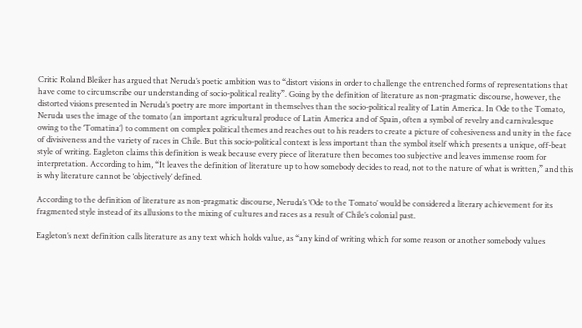Critic Roland Bleiker has argued that Neruda’s poetic ambition was to “distort visions in order to challenge the entrenched forms of representations that have come to circumscribe our understanding of socio-political reality”. Going by the definition of literature as non-pragmatic discourse, however, the distorted visions presented in Neruda’s poetry are more important in themselves than the socio-political reality of Latin America. In Ode to the Tomato, Neruda uses the image of the tomato (an important agricultural produce of Latin America and of Spain, often a symbol of revelry and carnivalesque owing to the ‘Tomatina’) to comment on complex political themes and reaches out to his readers to create a picture of cohesiveness and unity in the face of divisiveness and the variety of races in Chile. But this socio-political context is less important than the symbol itself which presents a unique, off-beat style of writing. Eagleton claims this definition is weak because every piece of literature then becomes too subjective and leaves immense room for interpretation. According to him, “It leaves the definition of literature up to how somebody decides to read, not to the nature of what is written,” and this is why literature cannot be ‘objectively’ defined.

According to the definition of literature as non-pragmatic discourse, Neruda’s ‘Ode to the Tomato’ would be considered a literary achievement for its fragmented style instead of its allusions to the mixing of cultures and races as a result of Chile’s colonial past.

Eagleton’s next definition calls literature as any text which holds value, as “any kind of writing which for some reason or another somebody values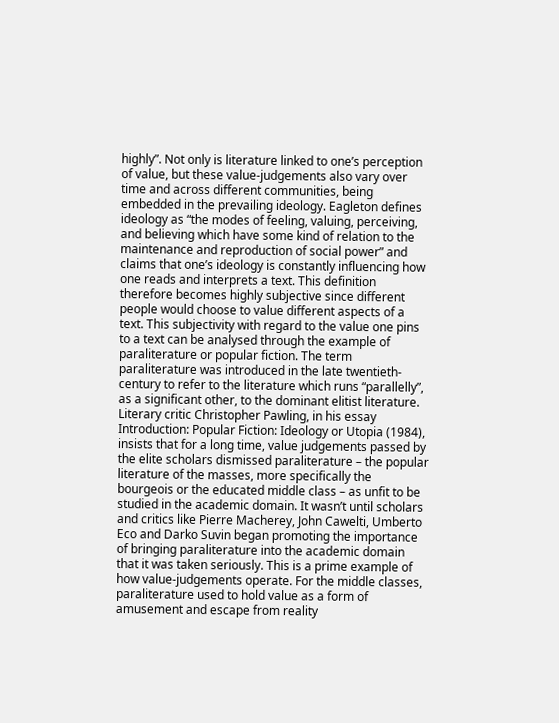highly”. Not only is literature linked to one’s perception of value, but these value-judgements also vary over time and across different communities, being embedded in the prevailing ideology. Eagleton defines ideology as “the modes of feeling, valuing, perceiving, and believing which have some kind of relation to the maintenance and reproduction of social power” and claims that one’s ideology is constantly influencing how one reads and interprets a text. This definition therefore becomes highly subjective since different people would choose to value different aspects of a text. This subjectivity with regard to the value one pins to a text can be analysed through the example of paraliterature or popular fiction. The term paraliterature was introduced in the late twentieth-century to refer to the literature which runs “parallelly”, as a significant other, to the dominant elitist literature. Literary critic Christopher Pawling, in his essay Introduction: Popular Fiction: Ideology or Utopia (1984), insists that for a long time, value judgements passed by the elite scholars dismissed paraliterature – the popular literature of the masses, more specifically the bourgeois or the educated middle class – as unfit to be studied in the academic domain. It wasn’t until scholars and critics like Pierre Macherey, John Cawelti, Umberto Eco and Darko Suvin began promoting the importance of bringing paraliterature into the academic domain that it was taken seriously. This is a prime example of how value-judgements operate. For the middle classes, paraliterature used to hold value as a form of amusement and escape from reality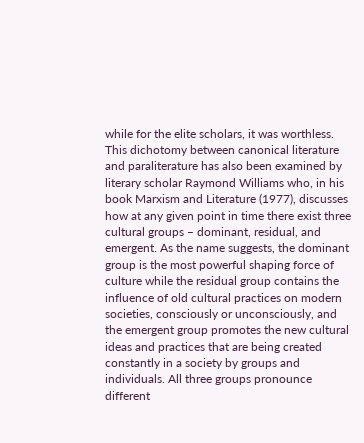while for the elite scholars, it was worthless. This dichotomy between canonical literature and paraliterature has also been examined by literary scholar Raymond Williams who, in his book Marxism and Literature (1977), discusses how at any given point in time there exist three cultural groups – dominant, residual, and emergent. As the name suggests, the dominant group is the most powerful shaping force of culture while the residual group contains the influence of old cultural practices on modern societies, consciously or unconsciously, and the emergent group promotes the new cultural ideas and practices that are being created constantly in a society by groups and individuals. All three groups pronounce different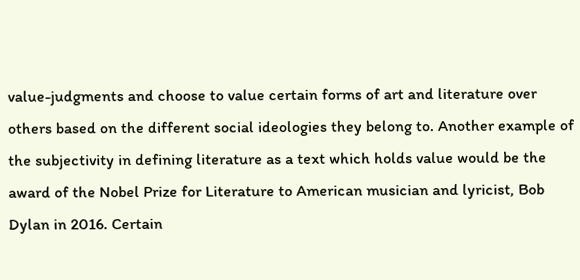value-judgments and choose to value certain forms of art and literature over others based on the different social ideologies they belong to. Another example of the subjectivity in defining literature as a text which holds value would be the award of the Nobel Prize for Literature to American musician and lyricist, Bob Dylan in 2016. Certain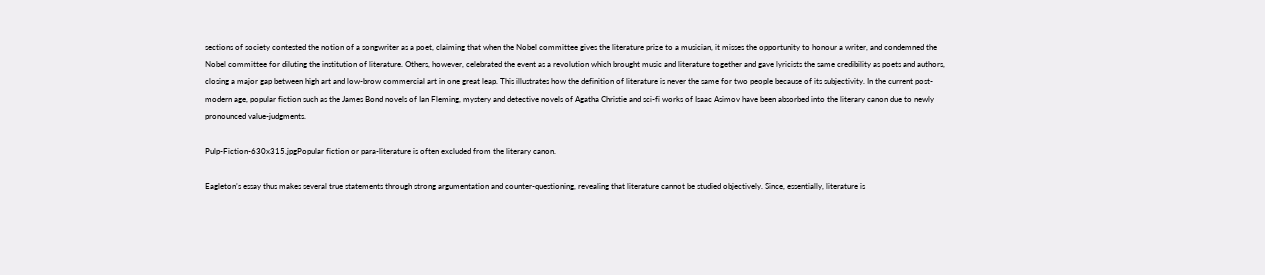sections of society contested the notion of a songwriter as a poet, claiming that when the Nobel committee gives the literature prize to a musician, it misses the opportunity to honour a writer, and condemned the Nobel committee for diluting the institution of literature. Others, however, celebrated the event as a revolution which brought music and literature together and gave lyricists the same credibility as poets and authors, closing a major gap between high art and low-brow commercial art in one great leap. This illustrates how the definition of literature is never the same for two people because of its subjectivity. In the current post-modern age, popular fiction such as the James Bond novels of Ian Fleming, mystery and detective novels of Agatha Christie and sci-fi works of Isaac Asimov have been absorbed into the literary canon due to newly pronounced value-judgments.

Pulp-Fiction-630x315.jpgPopular fiction or para-literature is often excluded from the literary canon.

Eagleton’s essay thus makes several true statements through strong argumentation and counter-questioning, revealing that literature cannot be studied objectively. Since, essentially, literature is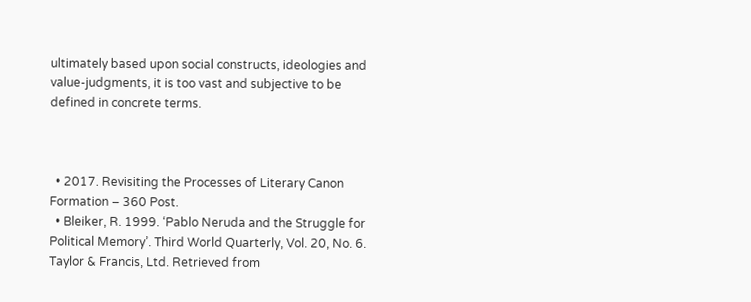ultimately based upon social constructs, ideologies and value-judgments, it is too vast and subjective to be defined in concrete terms.



  • 2017. Revisiting the Processes of Literary Canon Formation – 360 Post.
  • Bleiker, R. 1999. ‘Pablo Neruda and the Struggle for Political Memory’. Third World Quarterly, Vol. 20, No. 6. Taylor & Francis, Ltd. Retrieved from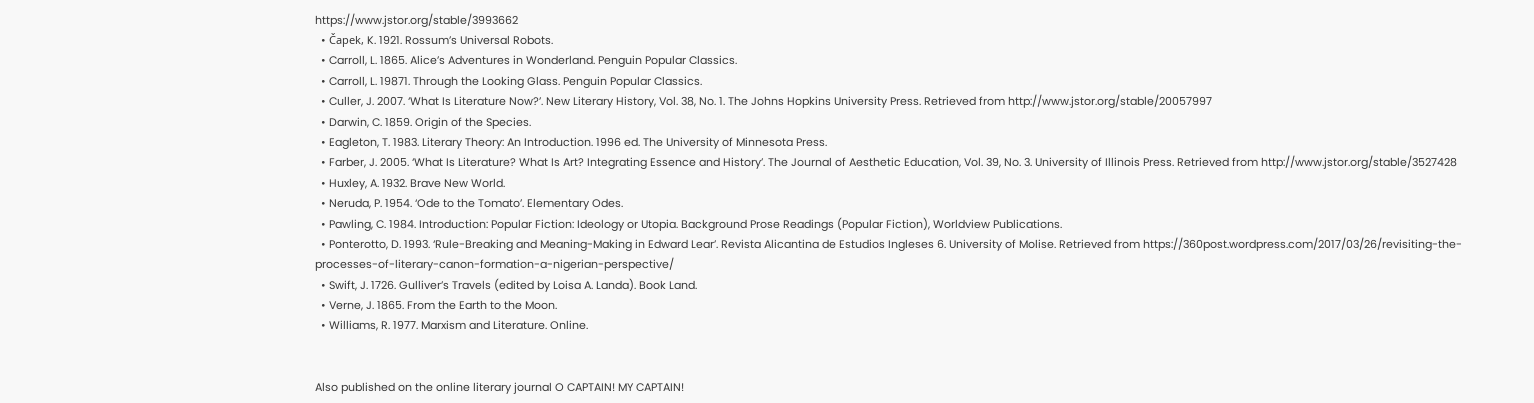https://www.jstor.org/stable/3993662
  • Čapek, K. 1921. Rossum’s Universal Robots.
  • Carroll, L. 1865. Alice’s Adventures in Wonderland. Penguin Popular Classics.
  • Carroll, L. 19871. Through the Looking Glass. Penguin Popular Classics.
  • Culler, J. 2007. ‘What Is Literature Now?’. New Literary History, Vol. 38, No. 1. The Johns Hopkins University Press. Retrieved from http://www.jstor.org/stable/20057997
  • Darwin, C. 1859. Origin of the Species.
  • Eagleton, T. 1983. Literary Theory: An Introduction. 1996 ed. The University of Minnesota Press.
  • Farber, J. 2005. ‘What Is Literature? What Is Art? Integrating Essence and History’. The Journal of Aesthetic Education, Vol. 39, No. 3. University of Illinois Press. Retrieved from http://www.jstor.org/stable/3527428
  • Huxley, A. 1932. Brave New World.
  • Neruda, P. 1954. ‘Ode to the Tomato’. Elementary Odes.
  • Pawling, C. 1984. Introduction: Popular Fiction: Ideology or Utopia. Background Prose Readings (Popular Fiction), Worldview Publications.
  • Ponterotto, D. 1993. ‘Rule-Breaking and Meaning-Making in Edward Lear’. Revista Alicantina de Estudios Ingleses 6. University of Molise. Retrieved from https://360post.wordpress.com/2017/03/26/revisiting-the-processes-of-literary-canon-formation-a-nigerian-perspective/
  • Swift, J. 1726. Gulliver’s Travels (edited by Loisa A. Landa). Book Land.
  • Verne, J. 1865. From the Earth to the Moon.
  • Williams, R. 1977. Marxism and Literature. Online.


Also published on the online literary journal O CAPTAIN! MY CAPTAIN!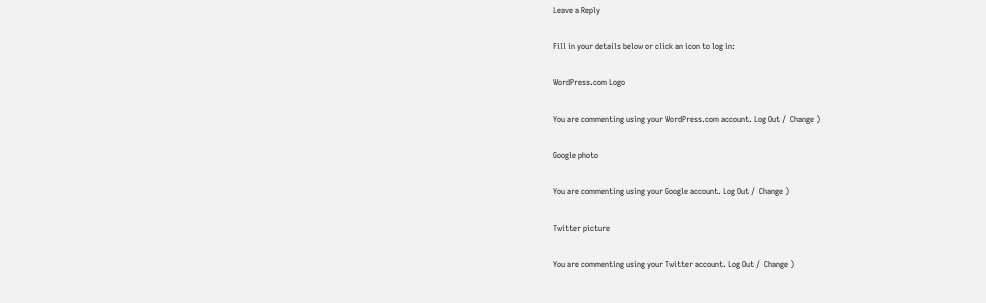Leave a Reply

Fill in your details below or click an icon to log in:

WordPress.com Logo

You are commenting using your WordPress.com account. Log Out /  Change )

Google photo

You are commenting using your Google account. Log Out /  Change )

Twitter picture

You are commenting using your Twitter account. Log Out /  Change )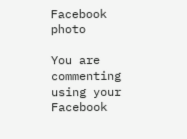Facebook photo

You are commenting using your Facebook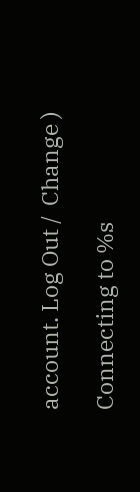account. Log Out /  Change )

Connecting to %s